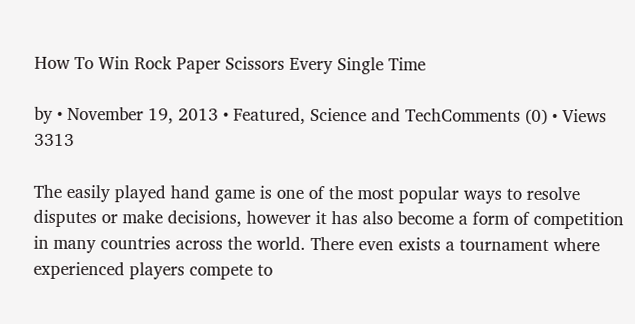How To Win Rock Paper Scissors Every Single Time

by • November 19, 2013 • Featured, Science and TechComments (0) • Views 3313

The easily played hand game is one of the most popular ways to resolve disputes or make decisions, however it has also become a form of competition in many countries across the world. There even exists a tournament where experienced players compete to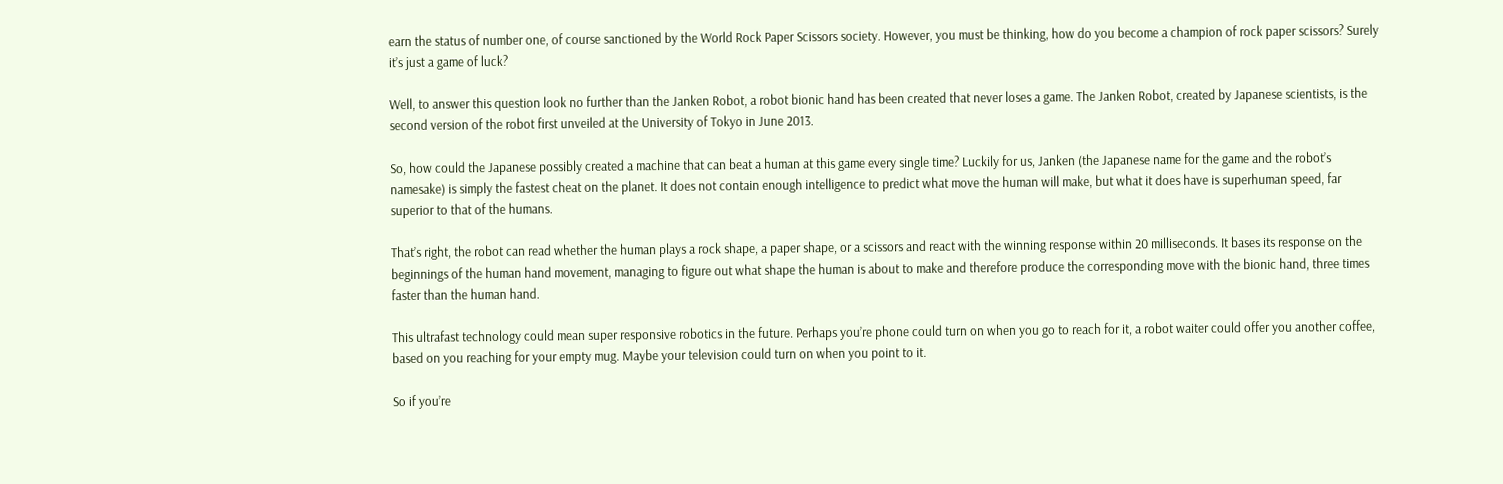earn the status of number one, of course sanctioned by the World Rock Paper Scissors society. However, you must be thinking, how do you become a champion of rock paper scissors? Surely it’s just a game of luck?

Well, to answer this question look no further than the Janken Robot, a robot bionic hand has been created that never loses a game. The Janken Robot, created by Japanese scientists, is the second version of the robot first unveiled at the University of Tokyo in June 2013.

So, how could the Japanese possibly created a machine that can beat a human at this game every single time? Luckily for us, Janken (the Japanese name for the game and the robot’s namesake) is simply the fastest cheat on the planet. It does not contain enough intelligence to predict what move the human will make, but what it does have is superhuman speed, far superior to that of the humans.

That’s right, the robot can read whether the human plays a rock shape, a paper shape, or a scissors and react with the winning response within 20 milliseconds. It bases its response on the beginnings of the human hand movement, managing to figure out what shape the human is about to make and therefore produce the corresponding move with the bionic hand, three times faster than the human hand.

This ultrafast technology could mean super responsive robotics in the future. Perhaps you’re phone could turn on when you go to reach for it, a robot waiter could offer you another coffee, based on you reaching for your empty mug. Maybe your television could turn on when you point to it.

So if you’re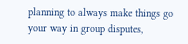planning to always make things go your way in group disputes,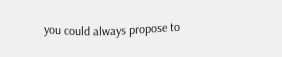you could always propose to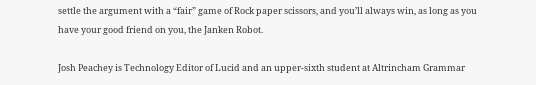settle the argument with a “fair” game of Rock paper scissors, and you’ll always win, as long as you have your good friend on you, the Janken Robot.

Josh Peachey is Technology Editor of Lucid and an upper-sixth student at Altrincham Grammar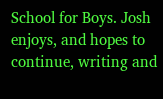School for Boys. Josh enjoys, and hopes to continue, writing and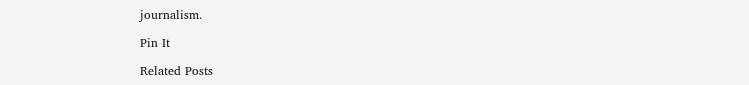journalism.

Pin It

Related Posts